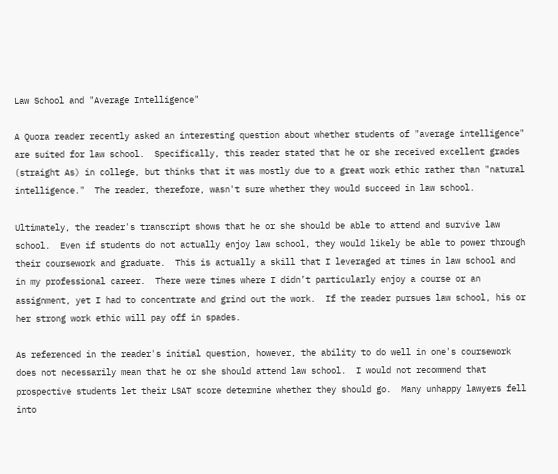Law School and "Average Intelligence"

A Quora reader recently asked an interesting question about whether students of "average intelligence" are suited for law school.  Specifically, this reader stated that he or she received excellent grades (straight As) in college, but thinks that it was mostly due to a great work ethic rather than "natural intelligence."  The reader, therefore, wasn't sure whether they would succeed in law school.

Ultimately, the reader's transcript shows that he or she should be able to attend and survive law school.  Even if students do not actually enjoy law school, they would likely be able to power through their coursework and graduate.  This is actually a skill that I leveraged at times in law school and in my professional career.  There were times where I didn’t particularly enjoy a course or an assignment, yet I had to concentrate and grind out the work.  If the reader pursues law school, his or her strong work ethic will pay off in spades.

As referenced in the reader's initial question, however, the ability to do well in one's coursework does not necessarily mean that he or she should attend law school.  I would not recommend that prospective students let their LSAT score determine whether they should go.  Many unhappy lawyers fell into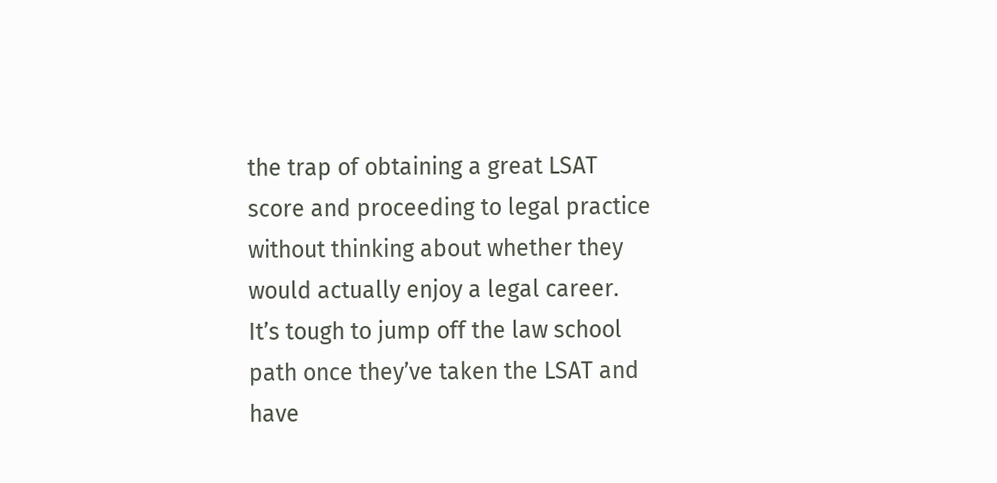the trap of obtaining a great LSAT score and proceeding to legal practice without thinking about whether they would actually enjoy a legal career.  It’s tough to jump off the law school path once they’ve taken the LSAT and have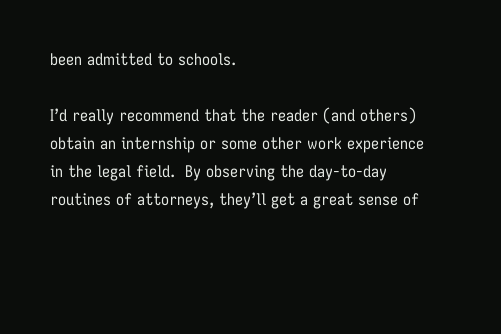been admitted to schools.

I’d really recommend that the reader (and others) obtain an internship or some other work experience in the legal field.  By observing the day-to-day routines of attorneys, they’ll get a great sense of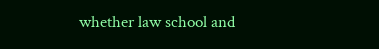whether law school and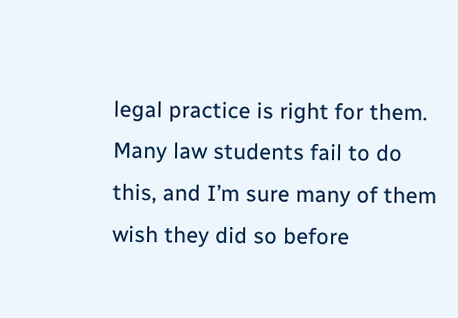legal practice is right for them.  Many law students fail to do this, and I’m sure many of them wish they did so before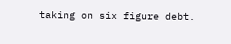taking on six figure debt.